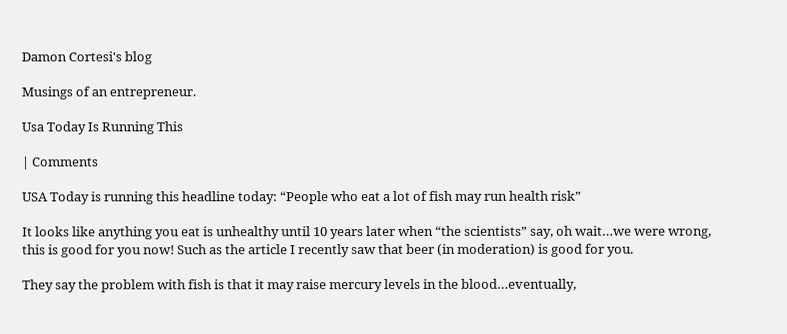Damon Cortesi's blog

Musings of an entrepreneur.

Usa Today Is Running This

| Comments

USA Today is running this headline today: “People who eat a lot of fish may run health risk”

It looks like anything you eat is unhealthy until 10 years later when “the scientists” say, oh wait…we were wrong, this is good for you now! Such as the article I recently saw that beer (in moderation) is good for you.

They say the problem with fish is that it may raise mercury levels in the blood…eventually,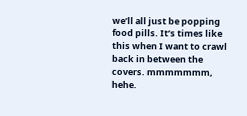we’ll all just be popping food pills. It’s times like this when I want to crawl back in between the covers. mmmmmmm, hehe.